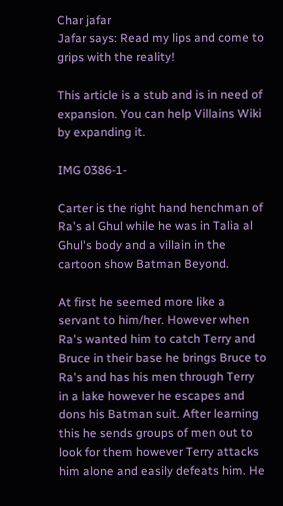Char jafar
Jafar says: Read my lips and come to grips with the reality!

This article is a stub and is in need of expansion. You can help Villains Wiki by expanding it.

IMG 0386-1-

Carter is the right hand henchman of Ra's al Ghul while he was in Talia al Ghul's body and a villain in the cartoon show Batman Beyond.

At first he seemed more like a servant to him/her. However when Ra's wanted him to catch Terry and Bruce in their base he brings Bruce to Ra's and has his men through Terry in a lake however he escapes and dons his Batman suit. After learning this he sends groups of men out to look for them however Terry attacks him alone and easily defeats him. He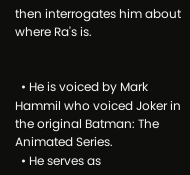then interrogates him about where Ra's is.


  • He is voiced by Mark Hammil who voiced Joker in the original Batman: The Animated Series.
  • He serves as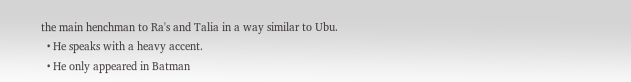the main henchman to Ra's and Talia in a way similar to Ubu.
  • He speaks with a heavy accent.
  • He only appeared in Batman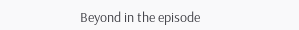Beyond in the episode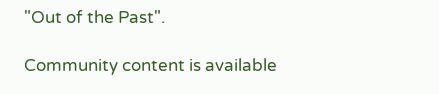"Out of the Past".

Community content is available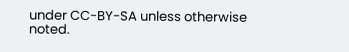under CC-BY-SA unless otherwise noted.